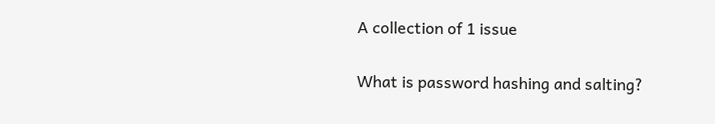A collection of 1 issue

What is password hashing and salting?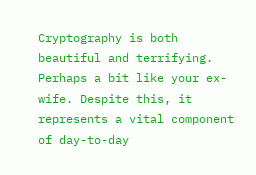Cryptography is both beautiful and terrifying. Perhaps a bit like your ex-wife. Despite this, it represents a vital component of day-to-day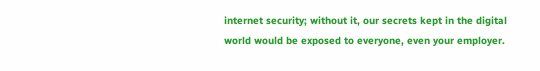internet security; without it, our secrets kept in the digital world would be exposed to everyone, even your employer.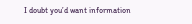I doubt you’d want information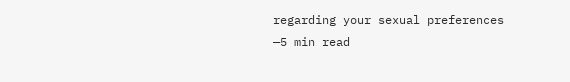regarding your sexual preferences
—5 min read